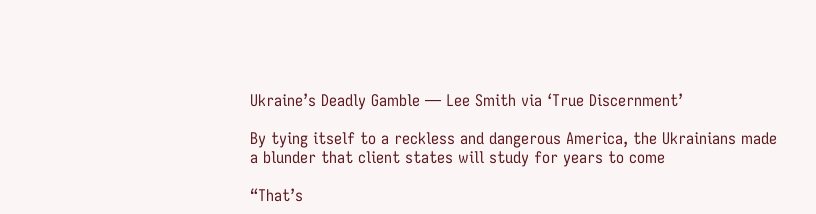Ukraine’s Deadly Gamble — Lee Smith via ‘True Discernment’

By tying itself to a reckless and dangerous America, the Ukrainians made a blunder that client states will study for years to come

“That’s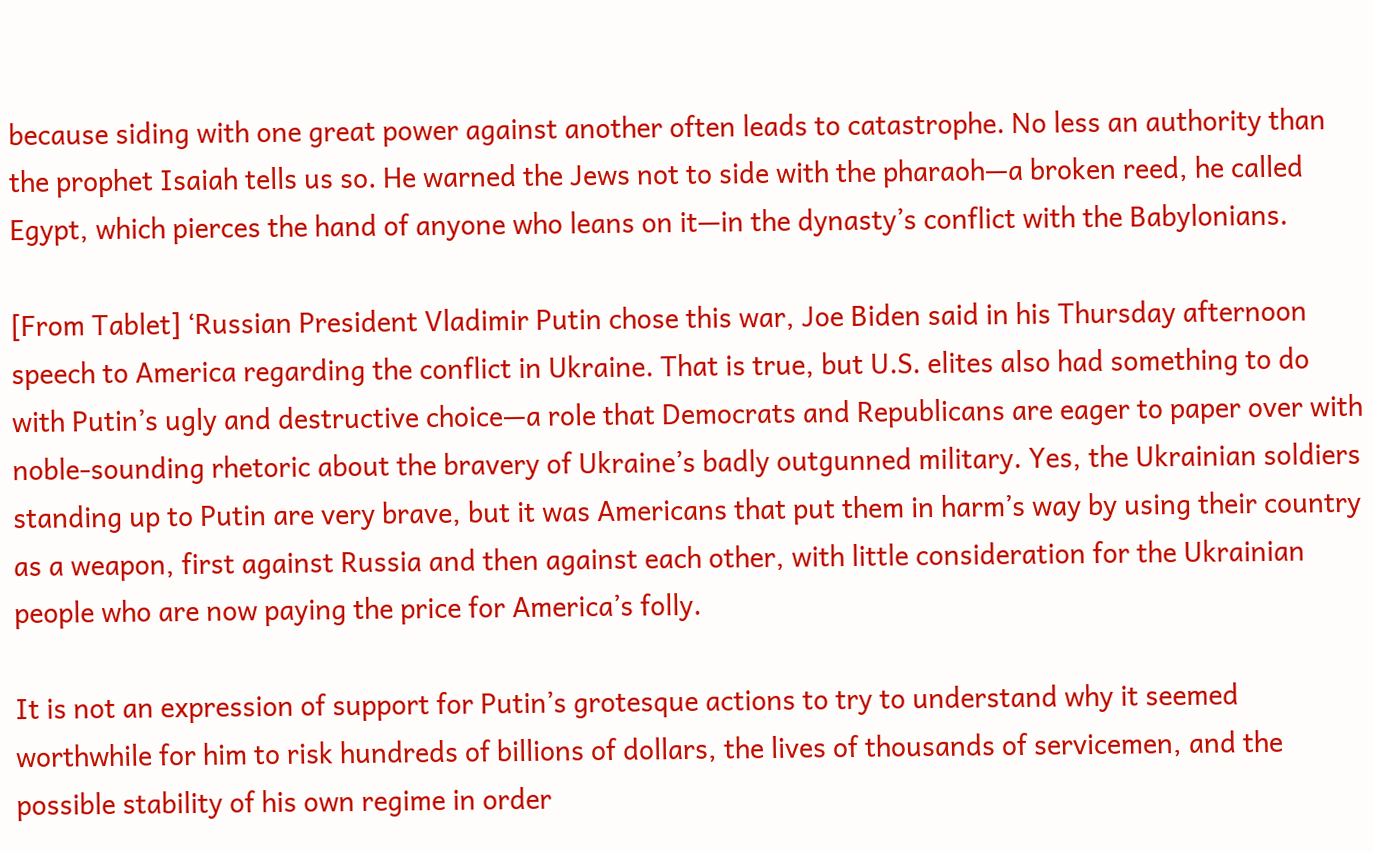because siding with one great power against another often leads to catastrophe. No less an authority than the prophet Isaiah tells us so. He warned the Jews not to side with the pharaoh—a broken reed, he called Egypt, which pierces the hand of anyone who leans on it—in the dynasty’s conflict with the Babylonians.

[From Tablet] ‘Russian President Vladimir Putin chose this war, Joe Biden said in his Thursday afternoon speech to America regarding the conflict in Ukraine. That is true, but U.S. elites also had something to do with Putin’s ugly and destructive choice—a role that Democrats and Republicans are eager to paper over with noble-sounding rhetoric about the bravery of Ukraine’s badly outgunned military. Yes, the Ukrainian soldiers standing up to Putin are very brave, but it was Americans that put them in harm’s way by using their country as a weapon, first against Russia and then against each other, with little consideration for the Ukrainian people who are now paying the price for America’s folly.

It is not an expression of support for Putin’s grotesque actions to try to understand why it seemed worthwhile for him to risk hundreds of billions of dollars, the lives of thousands of servicemen, and the possible stability of his own regime in order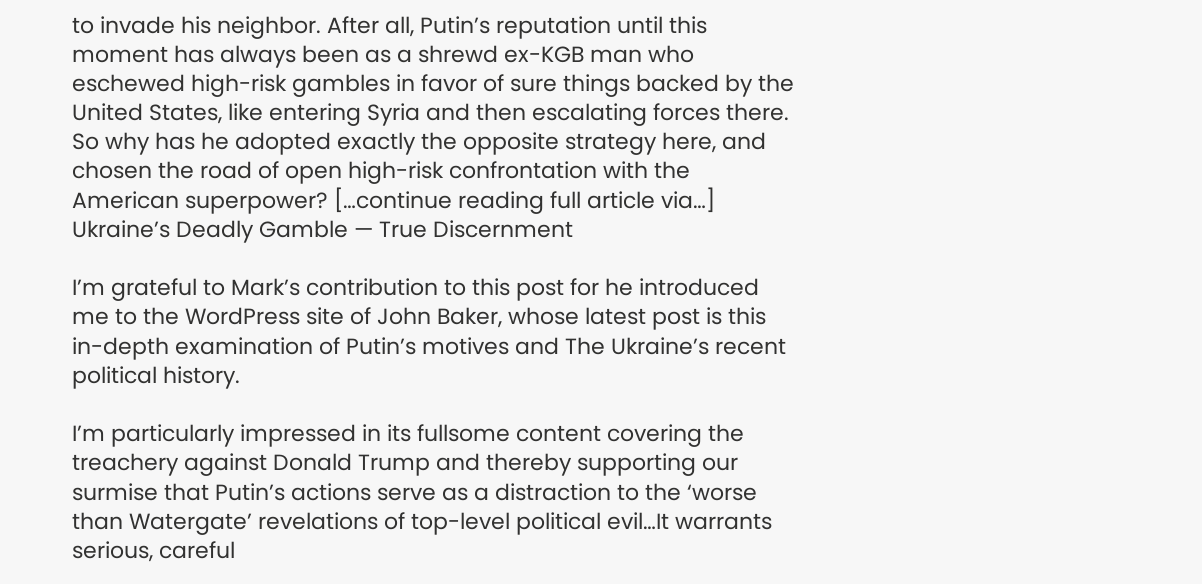to invade his neighbor. After all, Putin’s reputation until this moment has always been as a shrewd ex-KGB man who eschewed high-risk gambles in favor of sure things backed by the United States, like entering Syria and then escalating forces there. So why has he adopted exactly the opposite strategy here, and chosen the road of open high-risk confrontation with the American superpower? […continue reading full article via…]
Ukraine’s Deadly Gamble — True Discernment

I’m grateful to Mark’s contribution to this post for he introduced me to the WordPress site of John Baker, whose latest post is this in-depth examination of Putin’s motives and The Ukraine’s recent political history.

I’m particularly impressed in its fullsome content covering the treachery against Donald Trump and thereby supporting our surmise that Putin’s actions serve as a distraction to the ‘worse than Watergate’ revelations of top-level political evil…It warrants serious, careful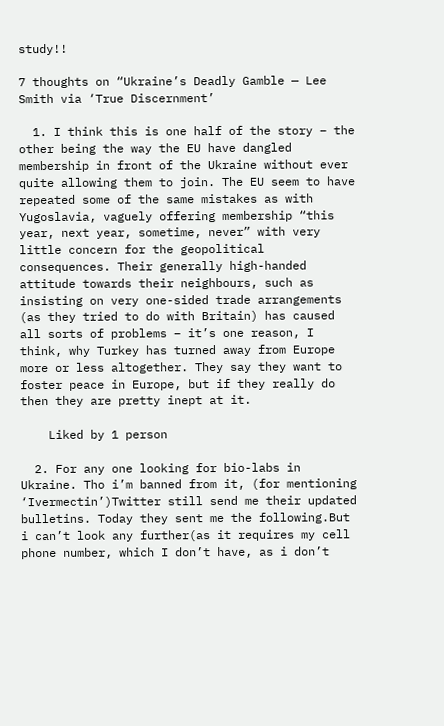study!!

7 thoughts on “Ukraine’s Deadly Gamble — Lee Smith via ‘True Discernment’

  1. I think this is one half of the story – the other being the way the EU have dangled membership in front of the Ukraine without ever quite allowing them to join. The EU seem to have repeated some of the same mistakes as with Yugoslavia, vaguely offering membership “this year, next year, sometime, never” with very little concern for the geopolitical consequences. Their generally high-handed attitude towards their neighbours, such as insisting on very one-sided trade arrangements (as they tried to do with Britain) has caused all sorts of problems – it’s one reason, I think, why Turkey has turned away from Europe more or less altogether. They say they want to foster peace in Europe, but if they really do then they are pretty inept at it.

    Liked by 1 person

  2. For any one looking for bio-labs in Ukraine. Tho i’m banned from it, (for mentioning ‘Ivermectin’)Twitter still send me their updated bulletins. Today they sent me the following.But i can’t look any further(as it requires my cell phone number, which I don’t have, as i don’t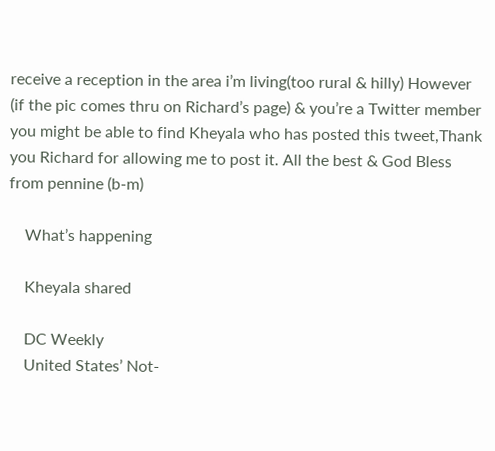receive a reception in the area i’m living(too rural & hilly) However (if the pic comes thru on Richard’s page) & you’re a Twitter member you might be able to find Kheyala who has posted this tweet,Thank you Richard for allowing me to post it. All the best & God Bless from pennine (b-m)

    What’s happening

    Kheyala shared

    DC Weekly
    United States’ Not-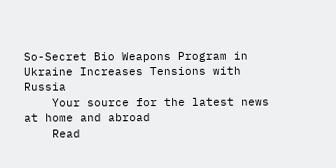So-Secret Bio Weapons Program in Ukraine Increases Tensions with Russia
    Your source for the latest news at home and abroad
    Read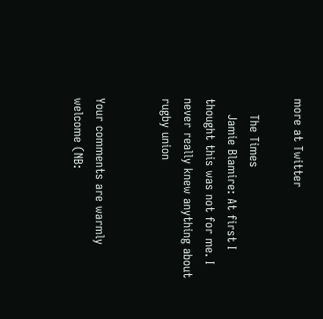more at Twitter

    The Times
    Jamie Blamire: At first I thought this was not for me. I never really knew anything about rugby union


Your comments are warmly welcome (NB: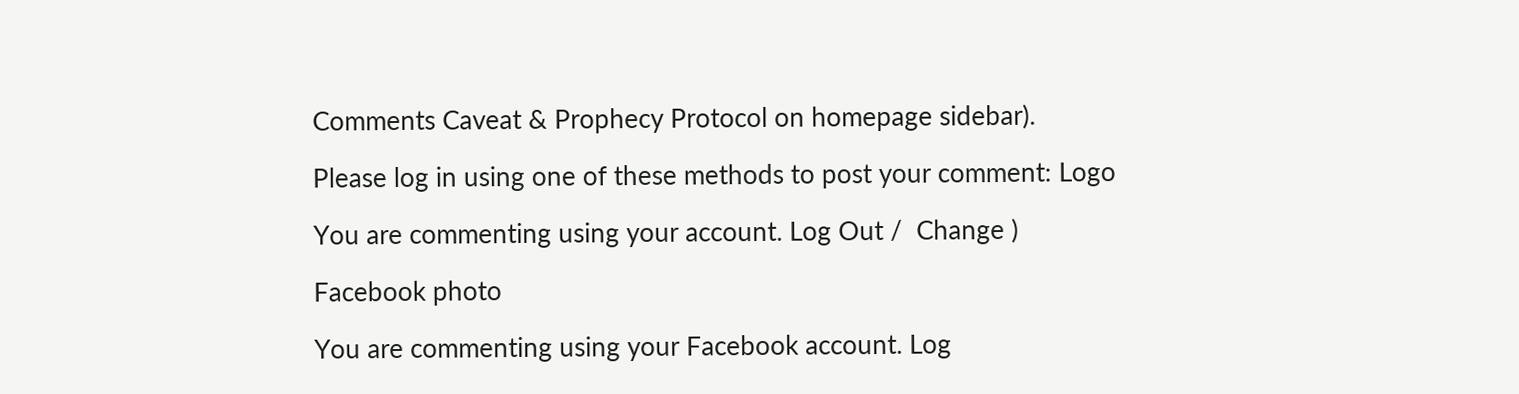Comments Caveat & Prophecy Protocol on homepage sidebar).

Please log in using one of these methods to post your comment: Logo

You are commenting using your account. Log Out /  Change )

Facebook photo

You are commenting using your Facebook account. Log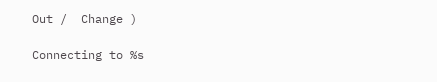Out /  Change )

Connecting to %s